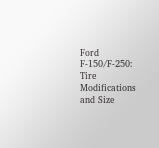Ford F-150/F-250: Tire Modifications and Size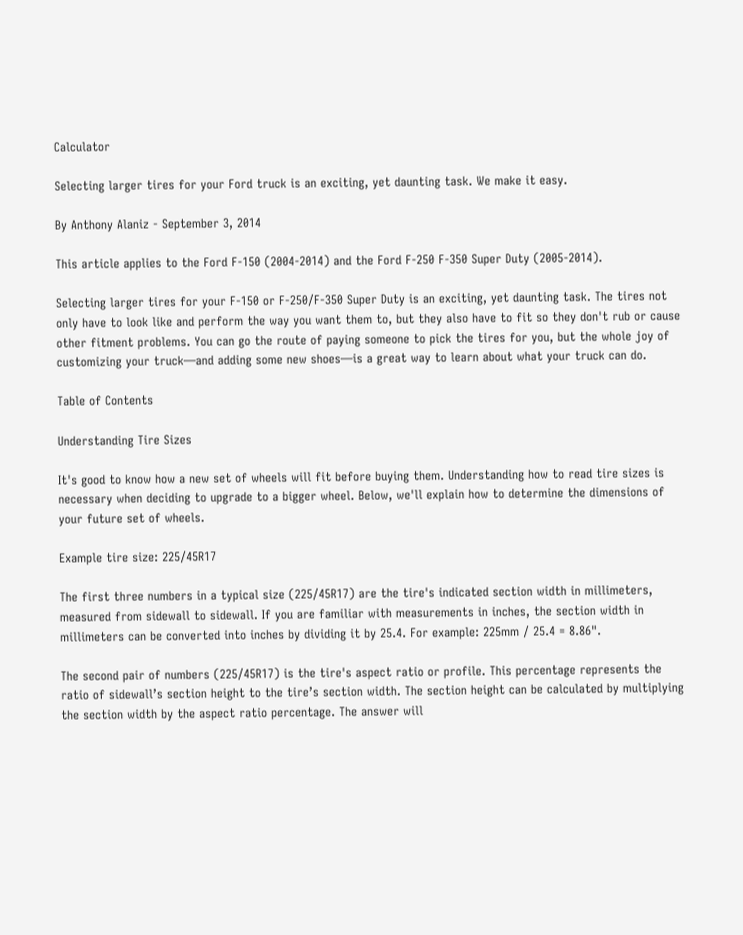Calculator

Selecting larger tires for your Ford truck is an exciting, yet daunting task. We make it easy.

By Anthony Alaniz - September 3, 2014

This article applies to the Ford F-150 (2004-2014) and the Ford F-250 F-350 Super Duty (2005-2014).

Selecting larger tires for your F-150 or F-250/F-350 Super Duty is an exciting, yet daunting task. The tires not only have to look like and perform the way you want them to, but they also have to fit so they don't rub or cause other fitment problems. You can go the route of paying someone to pick the tires for you, but the whole joy of customizing your truck—and adding some new shoes—is a great way to learn about what your truck can do.

Table of Contents

Understanding Tire Sizes

It's good to know how a new set of wheels will fit before buying them. Understanding how to read tire sizes is necessary when deciding to upgrade to a bigger wheel. Below, we'll explain how to determine the dimensions of your future set of wheels.

Example tire size: 225/45R17

The first three numbers in a typical size (225/45R17) are the tire's indicated section width in millimeters, measured from sidewall to sidewall. If you are familiar with measurements in inches, the section width in millimeters can be converted into inches by dividing it by 25.4. For example: 225mm / 25.4 = 8.86".

The second pair of numbers (225/45R17) is the tire's aspect ratio or profile. This percentage represents the ratio of sidewall’s section height to the tire’s section width. The section height can be calculated by multiplying the section width by the aspect ratio percentage. The answer will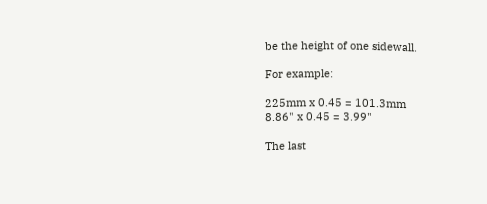be the height of one sidewall.

For example:

225mm x 0.45 = 101.3mm
8.86" x 0.45 = 3.99"

The last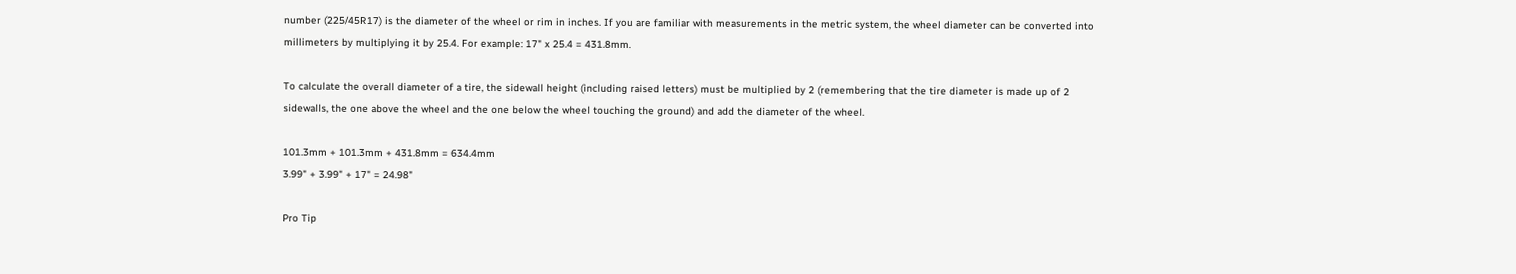number (225/45R17) is the diameter of the wheel or rim in inches. If you are familiar with measurements in the metric system, the wheel diameter can be converted into millimeters by multiplying it by 25.4. For example: 17" x 25.4 = 431.8mm.

To calculate the overall diameter of a tire, the sidewall height (including raised letters) must be multiplied by 2 (remembering that the tire diameter is made up of 2 sidewalls, the one above the wheel and the one below the wheel touching the ground) and add the diameter of the wheel.

101.3mm + 101.3mm + 431.8mm = 634.4mm
3.99" + 3.99" + 17" = 24.98"

Pro Tip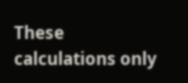These calculations only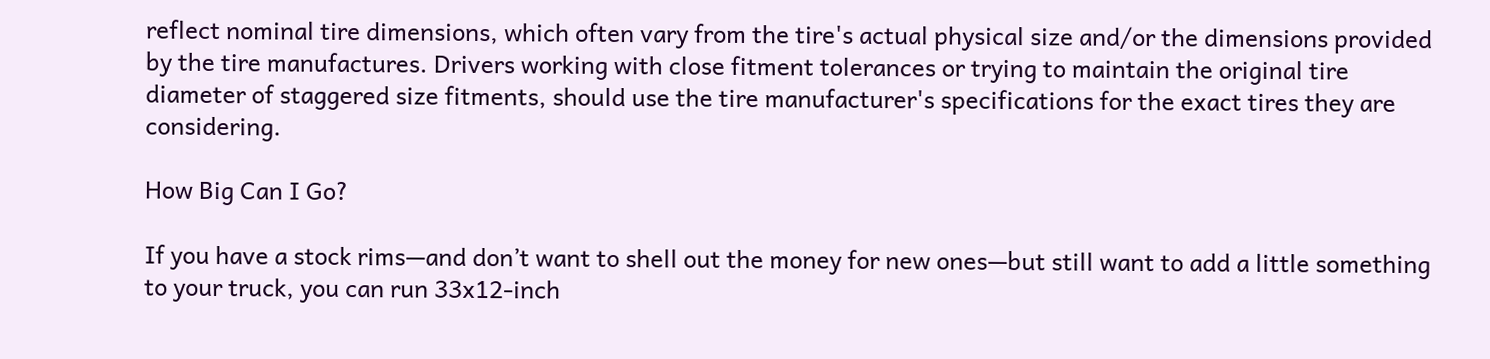reflect nominal tire dimensions, which often vary from the tire's actual physical size and/or the dimensions provided by the tire manufactures. Drivers working with close fitment tolerances or trying to maintain the original tire diameter of staggered size fitments, should use the tire manufacturer's specifications for the exact tires they are considering.

How Big Can I Go?

If you have a stock rims—and don’t want to shell out the money for new ones—but still want to add a little something to your truck, you can run 33x12-inch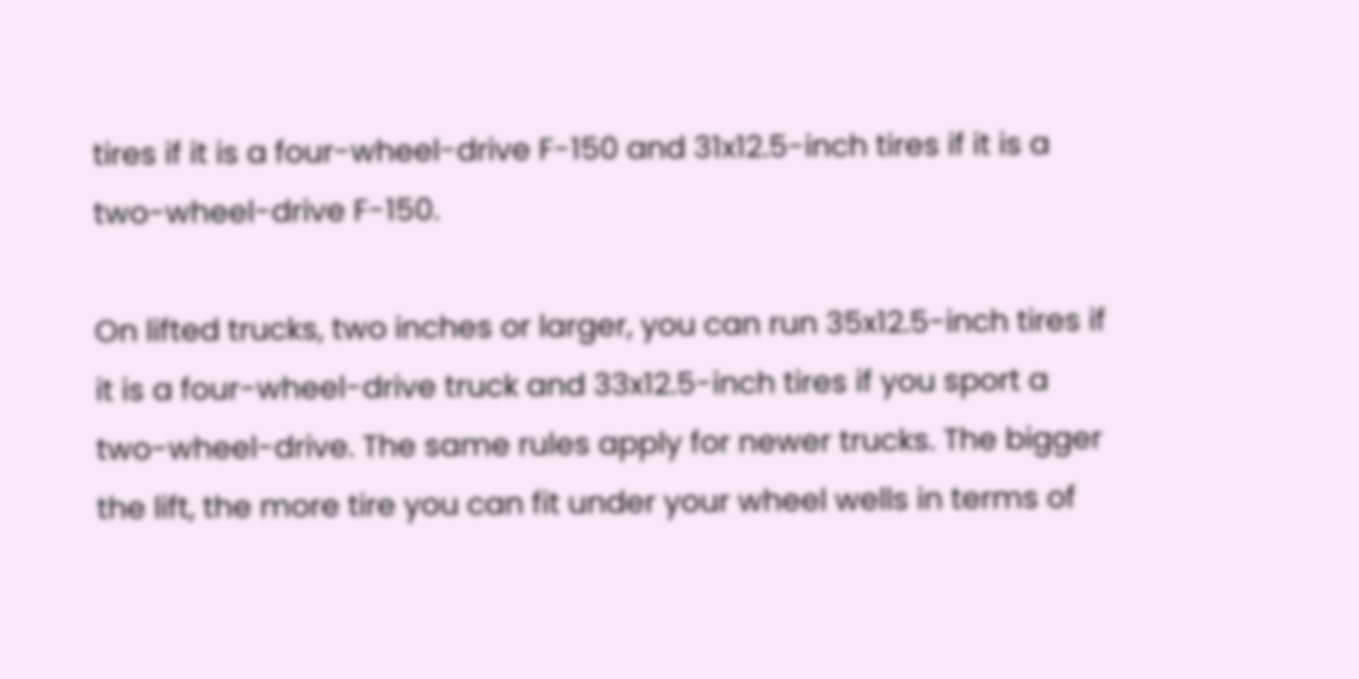tires if it is a four-wheel-drive F-150 and 31x12.5-inch tires if it is a two-wheel-drive F-150.

On lifted trucks, two inches or larger, you can run 35x12.5-inch tires if it is a four-wheel-drive truck and 33x12.5-inch tires if you sport a two-wheel-drive. The same rules apply for newer trucks. The bigger the lift, the more tire you can fit under your wheel wells in terms of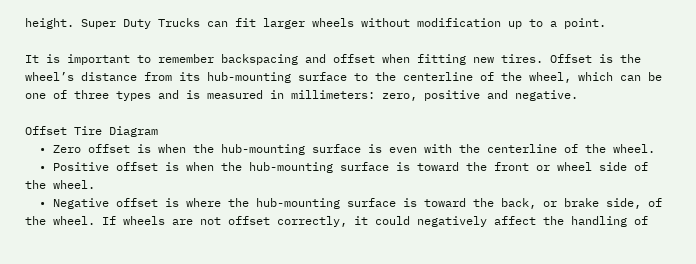height. Super Duty Trucks can fit larger wheels without modification up to a point.

It is important to remember backspacing and offset when fitting new tires. Offset is the wheel’s distance from its hub-mounting surface to the centerline of the wheel, which can be one of three types and is measured in millimeters: zero, positive and negative.

Offset Tire Diagram
  • Zero offset is when the hub-mounting surface is even with the centerline of the wheel.
  • Positive offset is when the hub-mounting surface is toward the front or wheel side of the wheel.
  • Negative offset is where the hub-mounting surface is toward the back, or brake side, of the wheel. If wheels are not offset correctly, it could negatively affect the handling of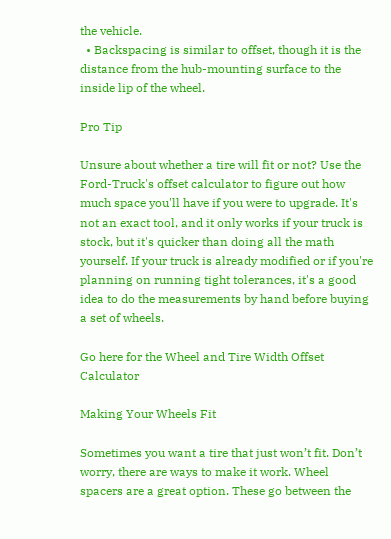the vehicle.
  • Backspacing is similar to offset, though it is the distance from the hub-mounting surface to the inside lip of the wheel.

Pro Tip

Unsure about whether a tire will fit or not? Use the Ford-Truck's offset calculator to figure out how much space you'll have if you were to upgrade. It's not an exact tool, and it only works if your truck is stock, but it's quicker than doing all the math yourself. If your truck is already modified or if you're planning on running tight tolerances, it's a good idea to do the measurements by hand before buying a set of wheels.

Go here for the Wheel and Tire Width Offset Calculator

Making Your Wheels Fit

Sometimes you want a tire that just won’t fit. Don’t worry, there are ways to make it work. Wheel spacers are a great option. These go between the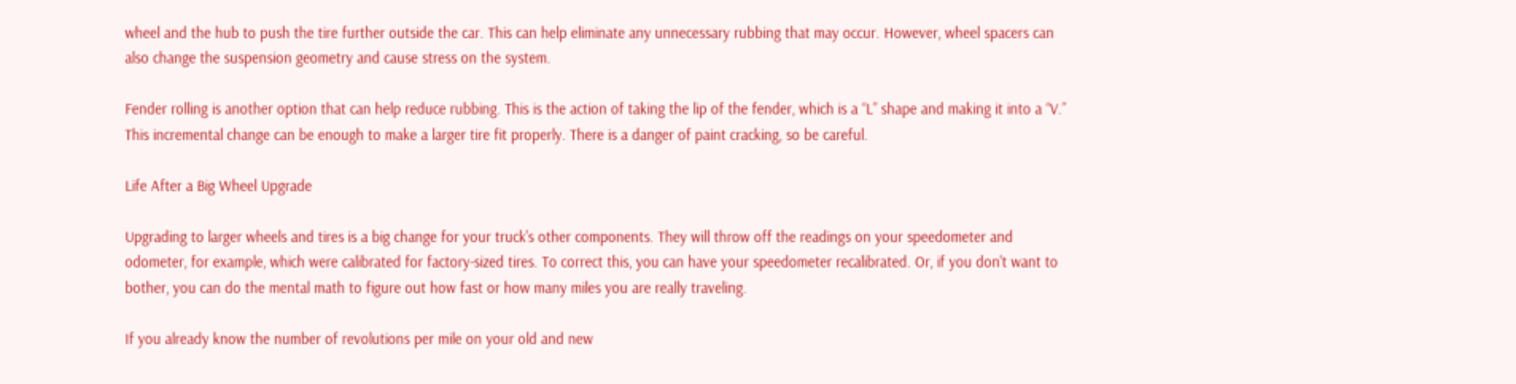wheel and the hub to push the tire further outside the car. This can help eliminate any unnecessary rubbing that may occur. However, wheel spacers can also change the suspension geometry and cause stress on the system.

Fender rolling is another option that can help reduce rubbing. This is the action of taking the lip of the fender, which is a “L” shape and making it into a “V.” This incremental change can be enough to make a larger tire fit properly. There is a danger of paint cracking, so be careful.

Life After a Big Wheel Upgrade

Upgrading to larger wheels and tires is a big change for your truck's other components. They will throw off the readings on your speedometer and odometer, for example, which were calibrated for factory-sized tires. To correct this, you can have your speedometer recalibrated. Or, if you don't want to bother, you can do the mental math to figure out how fast or how many miles you are really traveling.

If you already know the number of revolutions per mile on your old and new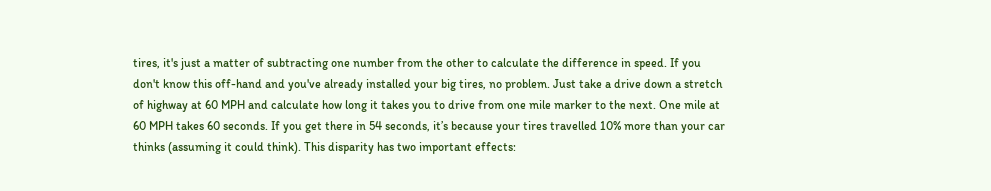tires, it's just a matter of subtracting one number from the other to calculate the difference in speed. If you don't know this off-hand and you've already installed your big tires, no problem. Just take a drive down a stretch of highway at 60 MPH and calculate how long it takes you to drive from one mile marker to the next. One mile at 60 MPH takes 60 seconds. If you get there in 54 seconds, it’s because your tires travelled 10% more than your car thinks (assuming it could think). This disparity has two important effects: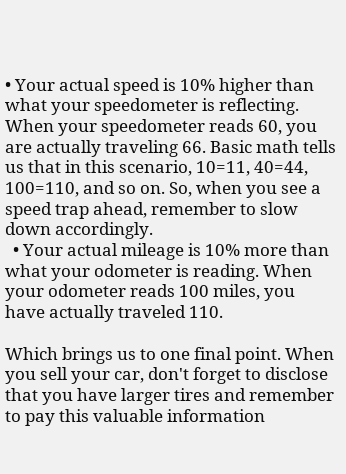• Your actual speed is 10% higher than what your speedometer is reflecting. When your speedometer reads 60, you are actually traveling 66. Basic math tells us that in this scenario, 10=11, 40=44, 100=110, and so on. So, when you see a speed trap ahead, remember to slow down accordingly.
  • Your actual mileage is 10% more than what your odometer is reading. When your odometer reads 100 miles, you have actually traveled 110.

Which brings us to one final point. When you sell your car, don't forget to disclose that you have larger tires and remember to pay this valuable information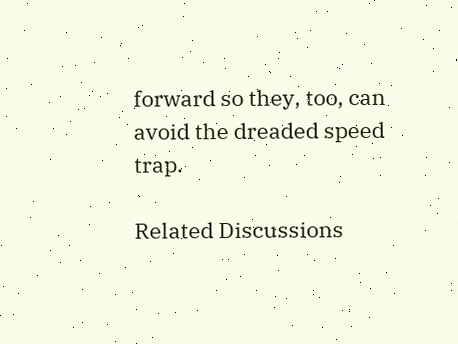forward so they, too, can avoid the dreaded speed trap.

Related Discussions